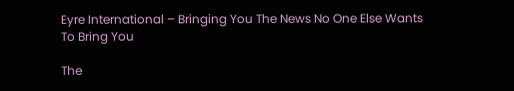Eyre International – Bringing You The News No One Else Wants To Bring You

The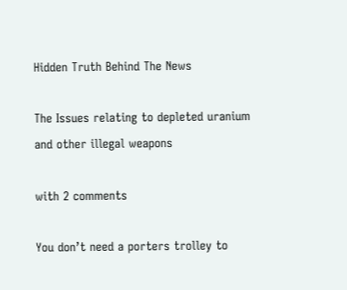Hidden Truth Behind The News

The Issues relating to depleted uranium and other illegal weapons

with 2 comments

You don’t need a porters trolley to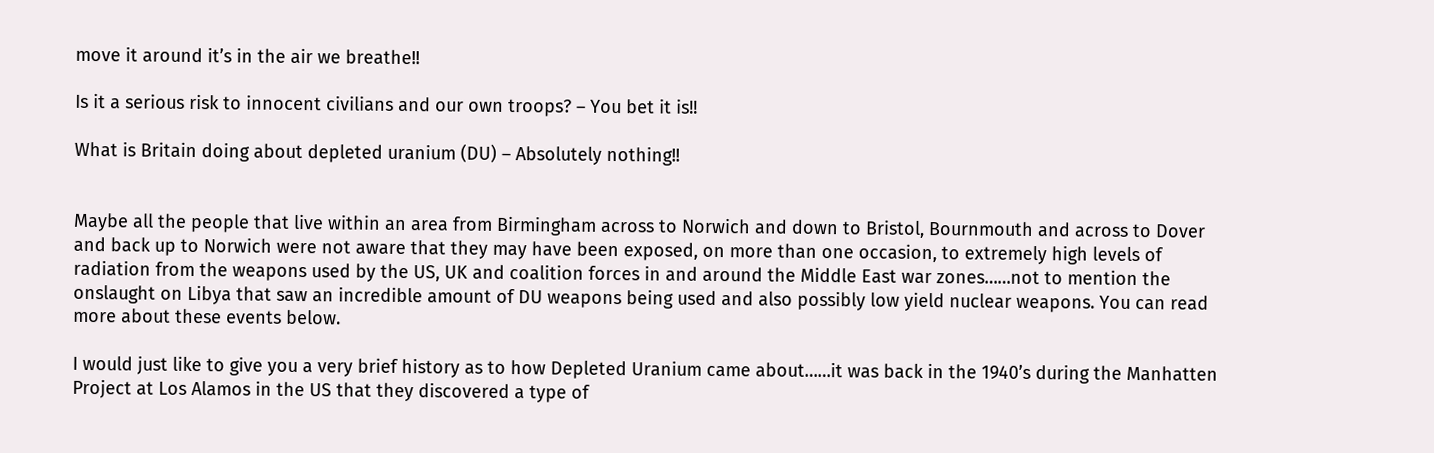move it around it’s in the air we breathe!!

Is it a serious risk to innocent civilians and our own troops? – You bet it is!!

What is Britain doing about depleted uranium (DU) – Absolutely nothing!!


Maybe all the people that live within an area from Birmingham across to Norwich and down to Bristol, Bournmouth and across to Dover and back up to Norwich were not aware that they may have been exposed, on more than one occasion, to extremely high levels of radiation from the weapons used by the US, UK and coalition forces in and around the Middle East war zones……not to mention the onslaught on Libya that saw an incredible amount of DU weapons being used and also possibly low yield nuclear weapons. You can read more about these events below.

I would just like to give you a very brief history as to how Depleted Uranium came about……it was back in the 1940’s during the Manhatten Project at Los Alamos in the US that they discovered a type of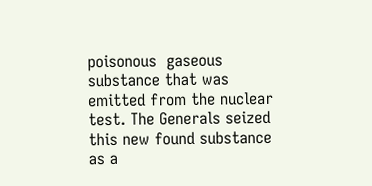poisonous  gaseous substance that was emitted from the nuclear test. The Generals seized this new found substance as a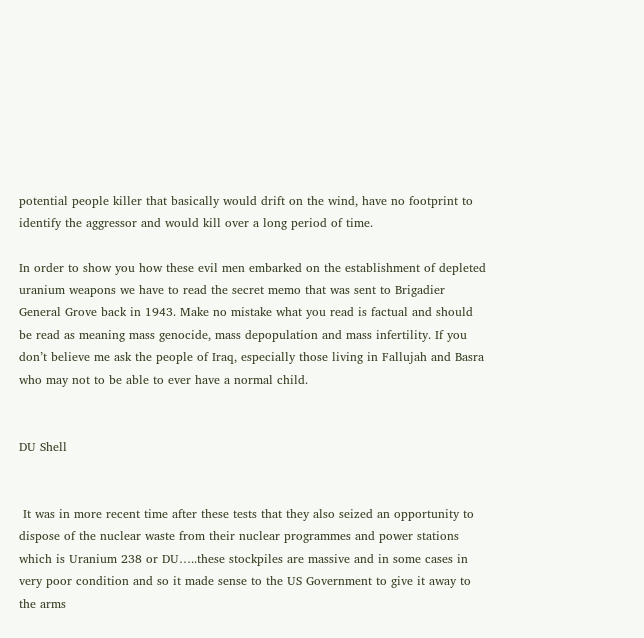potential people killer that basically would drift on the wind, have no footprint to identify the aggressor and would kill over a long period of time.

In order to show you how these evil men embarked on the establishment of depleted uranium weapons we have to read the secret memo that was sent to Brigadier General Grove back in 1943. Make no mistake what you read is factual and should be read as meaning mass genocide, mass depopulation and mass infertility. If you don’t believe me ask the people of Iraq, especially those living in Fallujah and Basra who may not to be able to ever have a normal child.


DU Shell


 It was in more recent time after these tests that they also seized an opportunity to dispose of the nuclear waste from their nuclear programmes and power stations which is Uranium 238 or DU…..these stockpiles are massive and in some cases in very poor condition and so it made sense to the US Government to give it away to the arms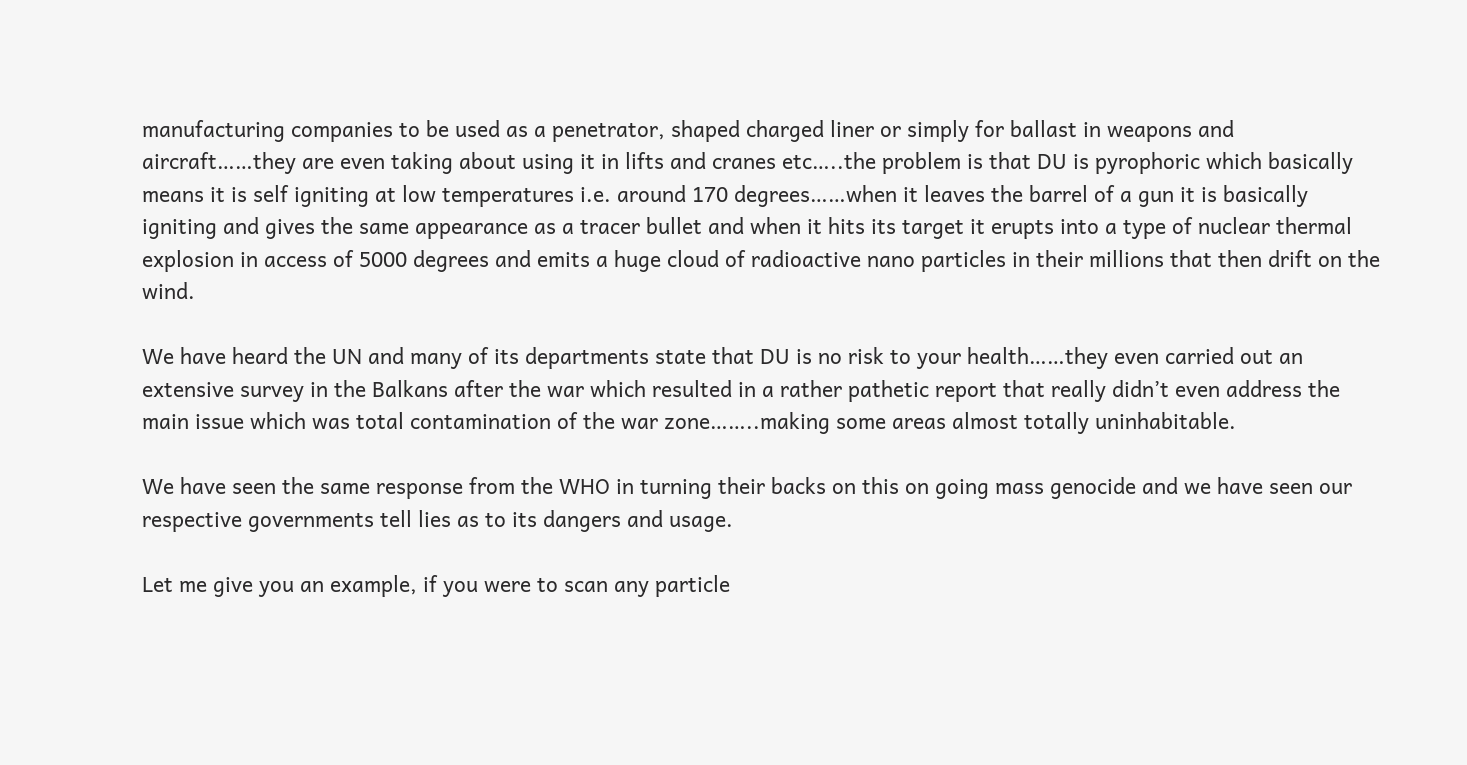manufacturing companies to be used as a penetrator, shaped charged liner or simply for ballast in weapons and aircraft……they are even taking about using it in lifts and cranes etc…..the problem is that DU is pyrophoric which basically means it is self igniting at low temperatures i.e. around 170 degrees……when it leaves the barrel of a gun it is basically igniting and gives the same appearance as a tracer bullet and when it hits its target it erupts into a type of nuclear thermal explosion in access of 5000 degrees and emits a huge cloud of radioactive nano particles in their millions that then drift on the wind.

We have heard the UN and many of its departments state that DU is no risk to your health……they even carried out an extensive survey in the Balkans after the war which resulted in a rather pathetic report that really didn’t even address the main issue which was total contamination of the war zone……..making some areas almost totally uninhabitable.

We have seen the same response from the WHO in turning their backs on this on going mass genocide and we have seen our respective governments tell lies as to its dangers and usage.

Let me give you an example, if you were to scan any particle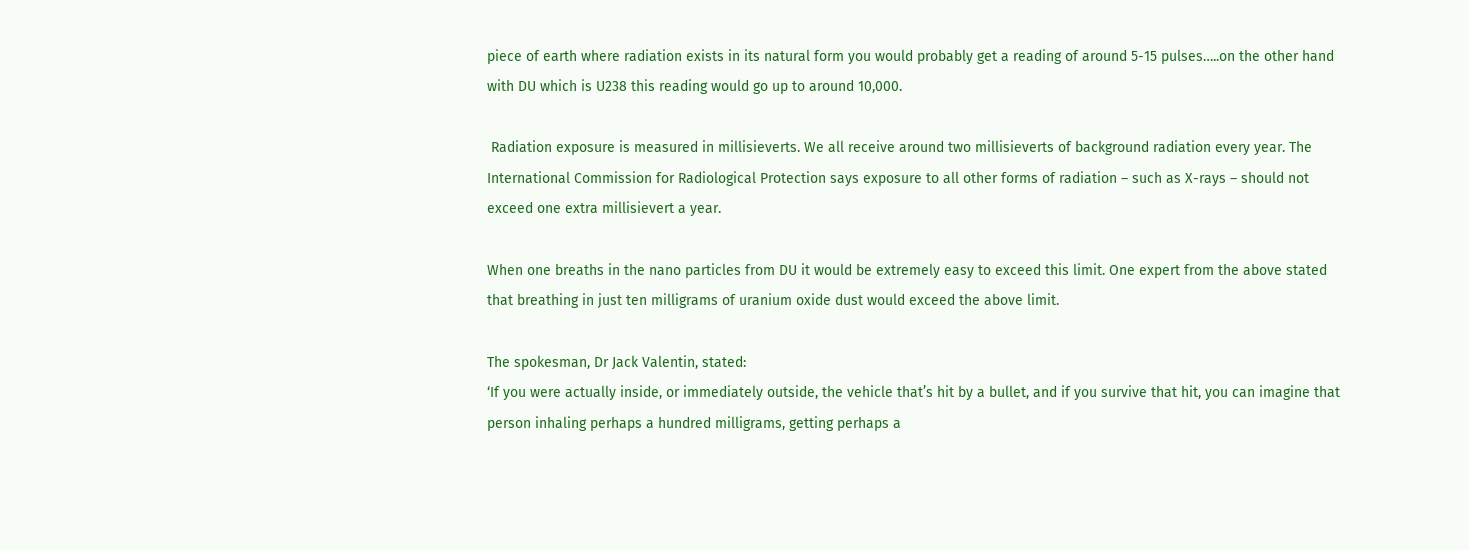piece of earth where radiation exists in its natural form you would probably get a reading of around 5-15 pulses…..on the other hand with DU which is U238 this reading would go up to around 10,000.

 Radiation exposure is measured in millisieverts. We all receive around two millisieverts of background radiation every year. The International Commission for Radiological Protection says exposure to all other forms of radiation – such as X-rays – should not exceed one extra millisievert a year.

When one breaths in the nano particles from DU it would be extremely easy to exceed this limit. One expert from the above stated that breathing in just ten milligrams of uranium oxide dust would exceed the above limit.

The spokesman, Dr Jack Valentin, stated:
‘If you were actually inside, or immediately outside, the vehicle that’s hit by a bullet, and if you survive that hit, you can imagine that person inhaling perhaps a hundred milligrams, getting perhaps a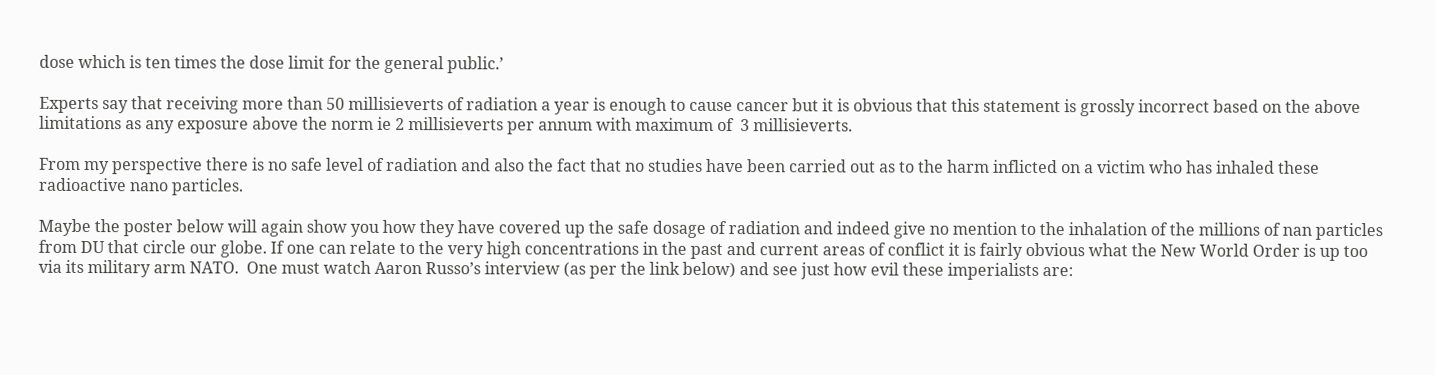dose which is ten times the dose limit for the general public.’

Experts say that receiving more than 50 millisieverts of radiation a year is enough to cause cancer but it is obvious that this statement is grossly incorrect based on the above limitations as any exposure above the norm ie 2 millisieverts per annum with maximum of  3 millisieverts.

From my perspective there is no safe level of radiation and also the fact that no studies have been carried out as to the harm inflicted on a victim who has inhaled these radioactive nano particles.

Maybe the poster below will again show you how they have covered up the safe dosage of radiation and indeed give no mention to the inhalation of the millions of nan particles from DU that circle our globe. If one can relate to the very high concentrations in the past and current areas of conflict it is fairly obvious what the New World Order is up too via its military arm NATO.  One must watch Aaron Russo’s interview (as per the link below) and see just how evil these imperialists are: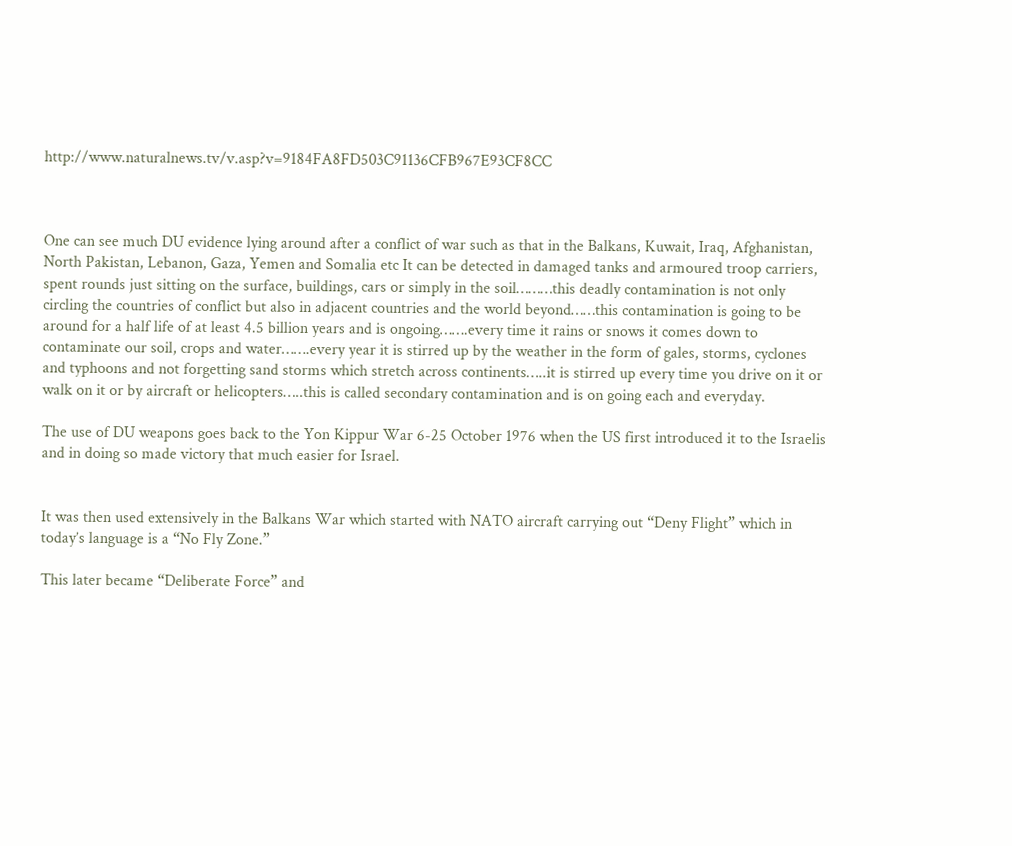http://www.naturalnews.tv/v.asp?v=9184FA8FD503C91136CFB967E93CF8CC



One can see much DU evidence lying around after a conflict of war such as that in the Balkans, Kuwait, Iraq, Afghanistan, North Pakistan, Lebanon, Gaza, Yemen and Somalia etc It can be detected in damaged tanks and armoured troop carriers, spent rounds just sitting on the surface, buildings, cars or simply in the soil………this deadly contamination is not only circling the countries of conflict but also in adjacent countries and the world beyond……this contamination is going to be around for a half life of at least 4.5 billion years and is ongoing…….every time it rains or snows it comes down to contaminate our soil, crops and water…….every year it is stirred up by the weather in the form of gales, storms, cyclones and typhoons and not forgetting sand storms which stretch across continents…..it is stirred up every time you drive on it or walk on it or by aircraft or helicopters…..this is called secondary contamination and is on going each and everyday.

The use of DU weapons goes back to the Yon Kippur War 6-25 October 1976 when the US first introduced it to the Israelis and in doing so made victory that much easier for Israel.


It was then used extensively in the Balkans War which started with NATO aircraft carrying out “Deny Flight” which in today’s language is a “No Fly Zone.”

This later became “Deliberate Force” and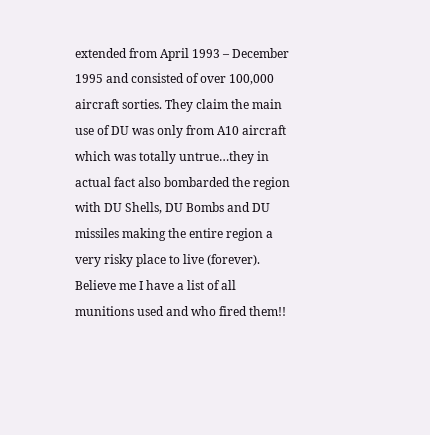extended from April 1993 – December 1995 and consisted of over 100,000 aircraft sorties. They claim the main use of DU was only from A10 aircraft which was totally untrue…they in actual fact also bombarded the region with DU Shells, DU Bombs and DU missiles making the entire region a very risky place to live (forever). Believe me I have a list of all munitions used and who fired them!!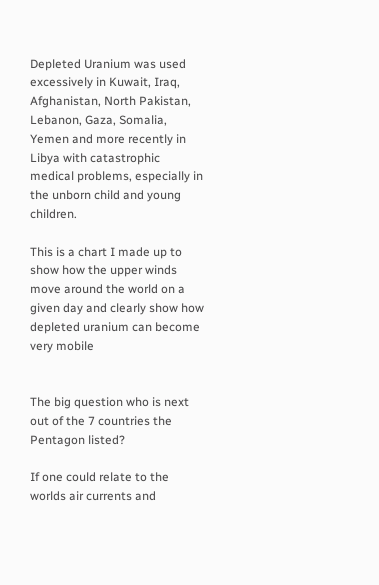Depleted Uranium was used excessively in Kuwait, Iraq, Afghanistan, North Pakistan, Lebanon, Gaza, Somalia, Yemen and more recently in Libya with catastrophic medical problems, especially in the unborn child and young children.

This is a chart I made up to show how the upper winds move around the world on a given day and clearly show how depleted uranium can become very mobile


The big question who is next out of the 7 countries the Pentagon listed?

If one could relate to the worlds air currents and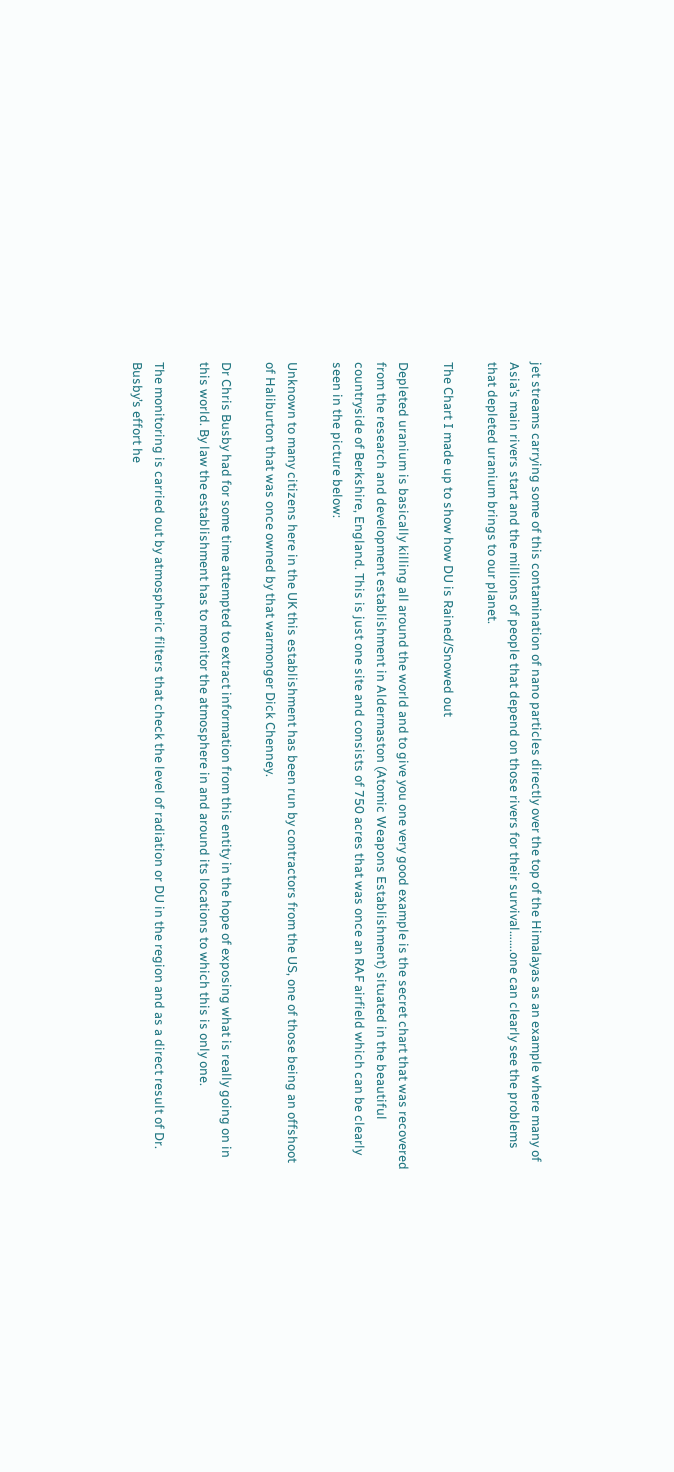jet streams carrying some of this contamination of nano particles directly over the top of the Himalayas as an example where many of Asia’s main rivers start and the millions of people that depend on those rivers for their survival…….one can clearly see the problems that depleted uranium brings to our planet.

The Chart I made up to show how DU is Rained/Snowed out

Depleted uranium is basically killing all around the world and to give you one very good example is the secret chart that was recovered from the research and development establishment in Aldermaston (Atomic Weapons Establishment) situated in the beautiful countryside of Berkshire, England. This is just one site and consists of 750 acres that was once an RAF airfield which can be clearly seen in the picture below:

Unknown to many citizens here in the UK this establishment has been run by contractors from the US, one of those being an offshoot of Haliburton that was once owned by that warmonger Dick Chenney.

Dr Chris Busby had for some time attempted to extract information from this entity in the hope of exposing what is really going on in this world. By law the establishment has to monitor the atmosphere in and around its locations to which this is only one.

The monitoring is carried out by atmospheric filters that check the level of radiation or DU in the region and as a direct result of Dr. Busby’s effort he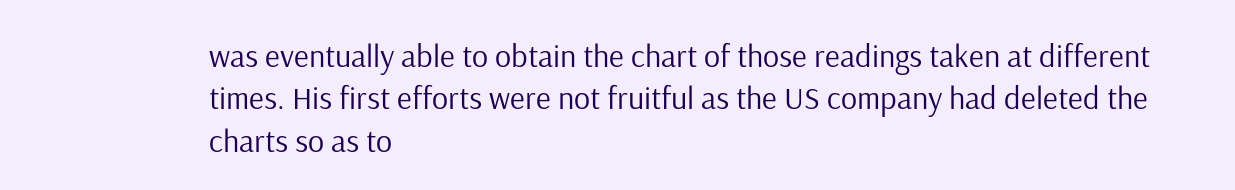was eventually able to obtain the chart of those readings taken at different times. His first efforts were not fruitful as the US company had deleted the charts so as to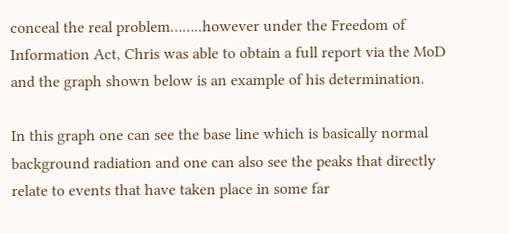conceal the real problem……..however under the Freedom of Information Act, Chris was able to obtain a full report via the MoD and the graph shown below is an example of his determination.

In this graph one can see the base line which is basically normal background radiation and one can also see the peaks that directly relate to events that have taken place in some far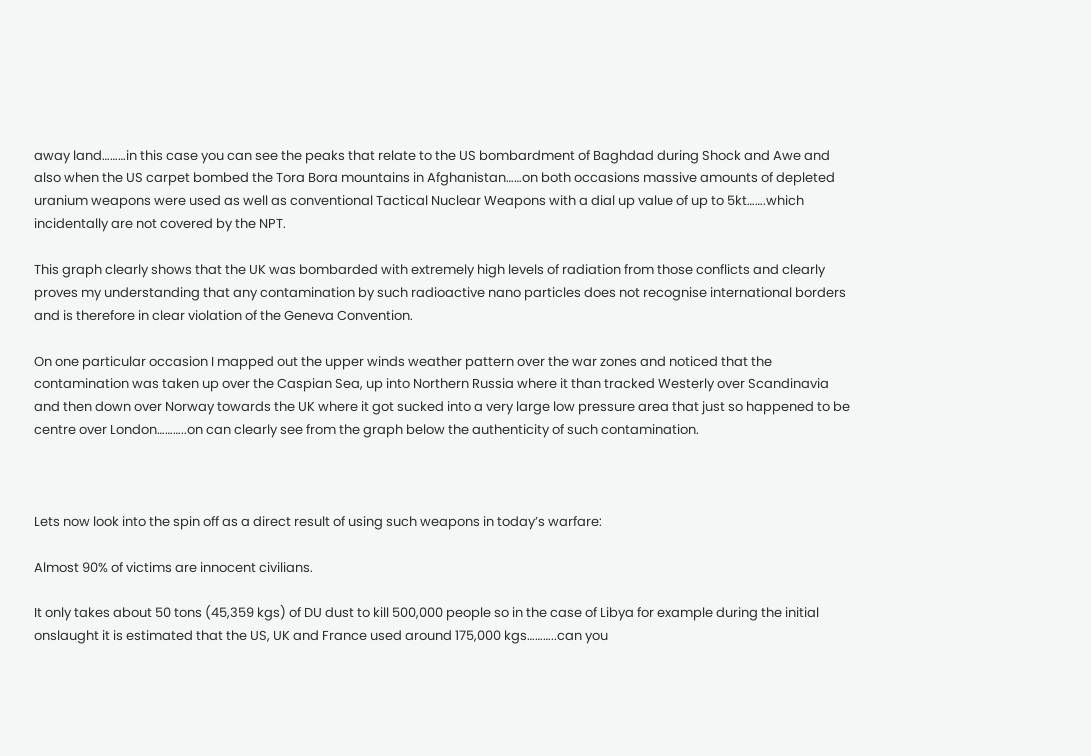away land………in this case you can see the peaks that relate to the US bombardment of Baghdad during Shock and Awe and also when the US carpet bombed the Tora Bora mountains in Afghanistan……on both occasions massive amounts of depleted uranium weapons were used as well as conventional Tactical Nuclear Weapons with a dial up value of up to 5kt…….which incidentally are not covered by the NPT.

This graph clearly shows that the UK was bombarded with extremely high levels of radiation from those conflicts and clearly proves my understanding that any contamination by such radioactive nano particles does not recognise international borders and is therefore in clear violation of the Geneva Convention.

On one particular occasion I mapped out the upper winds weather pattern over the war zones and noticed that the  contamination was taken up over the Caspian Sea, up into Northern Russia where it than tracked Westerly over Scandinavia and then down over Norway towards the UK where it got sucked into a very large low pressure area that just so happened to be centre over London………..on can clearly see from the graph below the authenticity of such contamination.



Lets now look into the spin off as a direct result of using such weapons in today’s warfare:

Almost 90% of victims are innocent civilians.

It only takes about 50 tons (45,359 kgs) of DU dust to kill 500,000 people so in the case of Libya for example during the initial onslaught it is estimated that the US, UK and France used around 175,000 kgs………..can you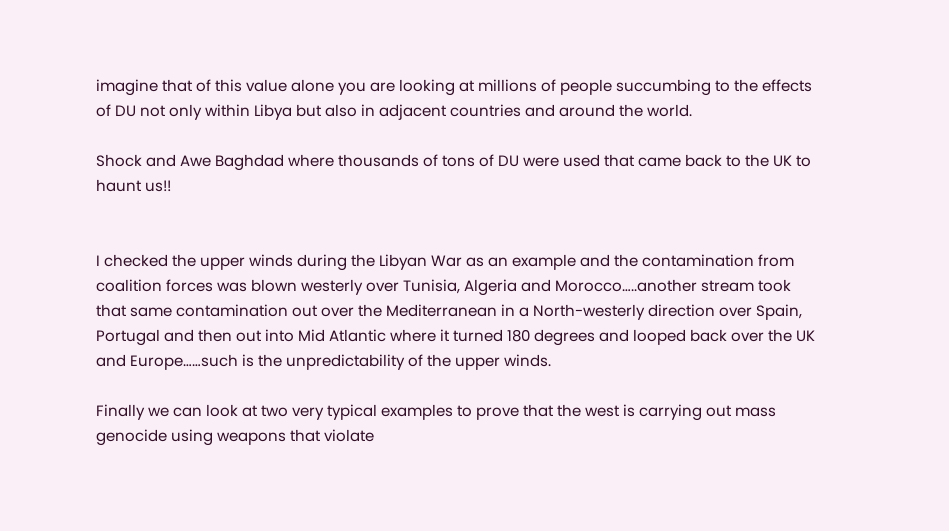imagine that of this value alone you are looking at millions of people succumbing to the effects of DU not only within Libya but also in adjacent countries and around the world.

Shock and Awe Baghdad where thousands of tons of DU were used that came back to the UK to haunt us!!


I checked the upper winds during the Libyan War as an example and the contamination from coalition forces was blown westerly over Tunisia, Algeria and Morocco…..another stream took that same contamination out over the Mediterranean in a North-westerly direction over Spain, Portugal and then out into Mid Atlantic where it turned 180 degrees and looped back over the UK and Europe……such is the unpredictability of the upper winds.

Finally we can look at two very typical examples to prove that the west is carrying out mass genocide using weapons that violate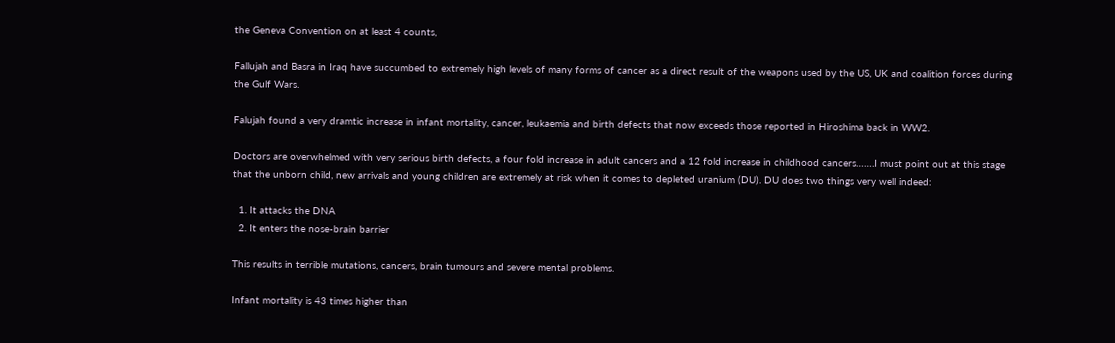the Geneva Convention on at least 4 counts,

Fallujah and Basra in Iraq have succumbed to extremely high levels of many forms of cancer as a direct result of the weapons used by the US, UK and coalition forces during the Gulf Wars.

Falujah found a very dramtic increase in infant mortality, cancer, leukaemia and birth defects that now exceeds those reported in Hiroshima back in WW2.

Doctors are overwhelmed with very serious birth defects, a four fold increase in adult cancers and a 12 fold increase in childhood cancers…….I must point out at this stage that the unborn child, new arrivals and young children are extremely at risk when it comes to depleted uranium (DU). DU does two things very well indeed:

  1. It attacks the DNA
  2. It enters the nose-brain barrier

This results in terrible mutations, cancers, brain tumours and severe mental problems.

Infant mortality is 43 times higher than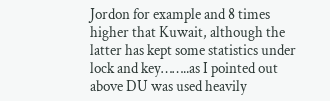Jordon for example and 8 times higher that Kuwait, although the latter has kept some statistics under lock and key……..as I pointed out above DU was used heavily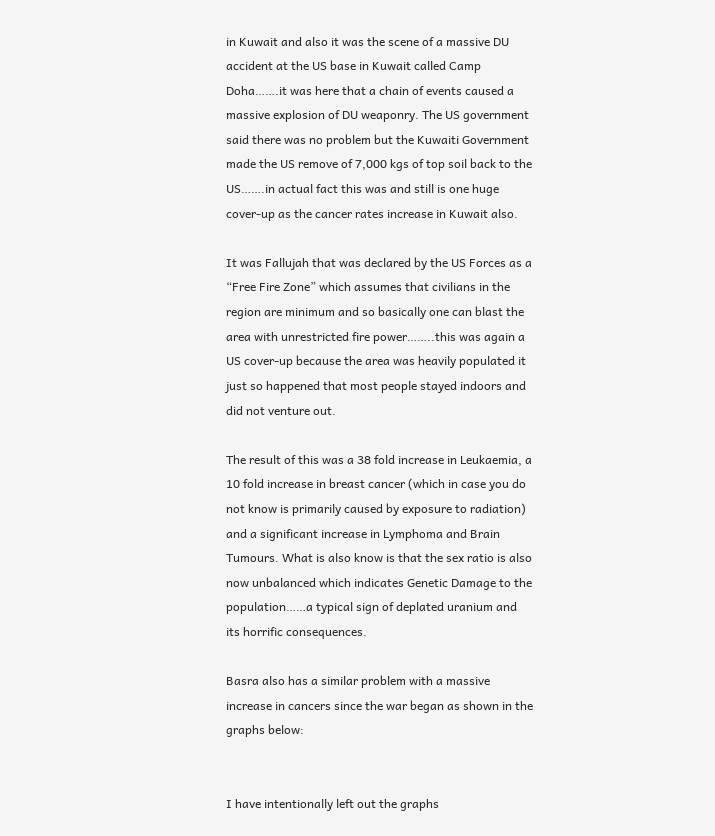in Kuwait and also it was the scene of a massive DU accident at the US base in Kuwait called Camp Doha…….it was here that a chain of events caused a massive explosion of DU weaponry. The US government said there was no problem but the Kuwaiti Government made the US remove of 7,000 kgs of top soil back to the US…….in actual fact this was and still is one huge cover-up as the cancer rates increase in Kuwait also.

It was Fallujah that was declared by the US Forces as a “Free Fire Zone” which assumes that civilians in the region are minimum and so basically one can blast the area with unrestricted fire power……..this was again a US cover-up because the area was heavily populated it just so happened that most people stayed indoors and did not venture out.

The result of this was a 38 fold increase in Leukaemia, a 10 fold increase in breast cancer (which in case you do not know is primarily caused by exposure to radiation) and a significant increase in Lymphoma and Brain Tumours. What is also know is that the sex ratio is also now unbalanced which indicates Genetic Damage to the population……a typical sign of deplated uranium and its horrific consequences.

Basra also has a similar problem with a massive increase in cancers since the war began as shown in the graphs below:


I have intentionally left out the graphs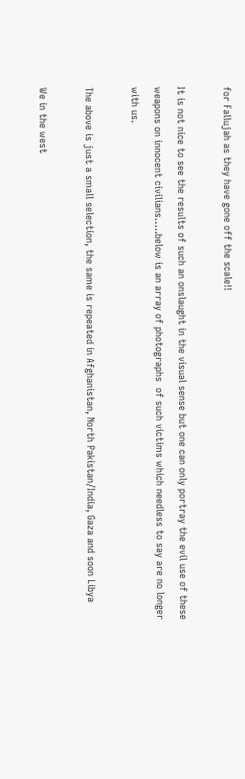for Fallujah as they have gone off the scale!!

It is not nice to see the results of such an onslaught in the visual sense but one can only portray the evil use of these weapons on innocent civilians…..below is an array of photographs  of such victims which needless to say are no longer with us.

The above is just a small selection, the same is repeated in Afghanistan, North Pakistan/India, Gaza and soon Libya

We in the west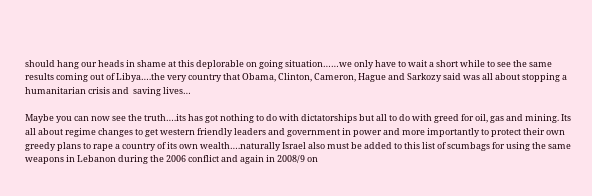should hang our heads in shame at this deplorable on going situation……we only have to wait a short while to see the same results coming out of Libya….the very country that Obama, Clinton, Cameron, Hague and Sarkozy said was all about stopping a humanitarian crisis and  saving lives…

Maybe you can now see the truth….its has got nothing to do with dictatorships but all to do with greed for oil, gas and mining. Its all about regime changes to get western friendly leaders and government in power and more importantly to protect their own greedy plans to rape a country of its own wealth….naturally Israel also must be added to this list of scumbags for using the same weapons in Lebanon during the 2006 conflict and again in 2008/9 on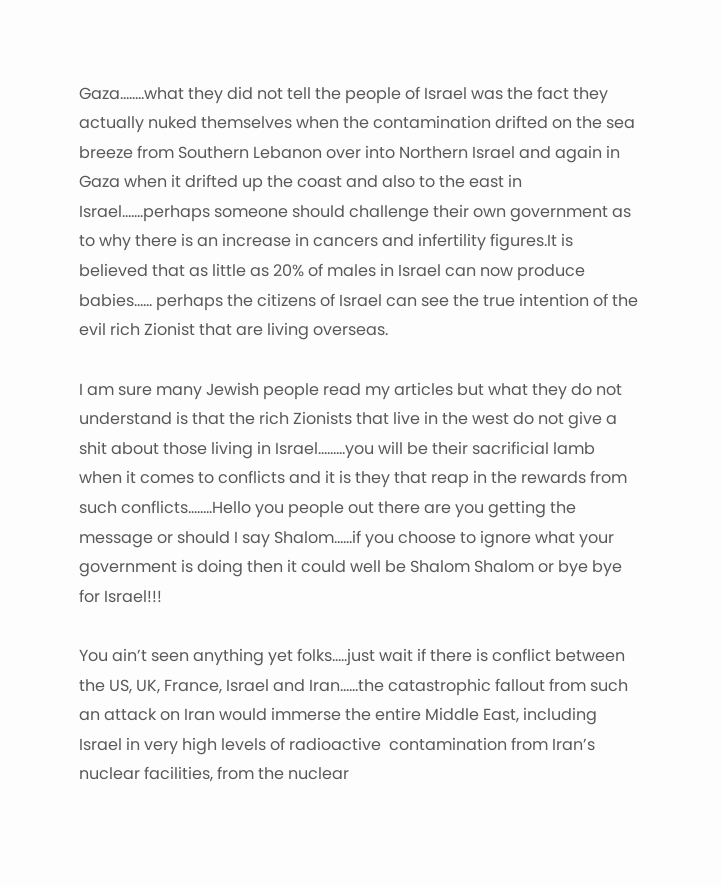Gaza……..what they did not tell the people of Israel was the fact they actually nuked themselves when the contamination drifted on the sea breeze from Southern Lebanon over into Northern Israel and again in Gaza when it drifted up the coast and also to the east in Israel…….perhaps someone should challenge their own government as to why there is an increase in cancers and infertility figures.It is believed that as little as 20% of males in Israel can now produce babies…… perhaps the citizens of Israel can see the true intention of the evil rich Zionist that are living overseas.

I am sure many Jewish people read my articles but what they do not understand is that the rich Zionists that live in the west do not give a shit about those living in Israel………you will be their sacrificial lamb when it comes to conflicts and it is they that reap in the rewards from such conflicts……..Hello you people out there are you getting the message or should I say Shalom……if you choose to ignore what your government is doing then it could well be Shalom Shalom or bye bye for Israel!!!

You ain’t seen anything yet folks…..just wait if there is conflict between the US, UK, France, Israel and Iran……the catastrophic fallout from such an attack on Iran would immerse the entire Middle East, including Israel in very high levels of radioactive  contamination from Iran’s nuclear facilities, from the nuclear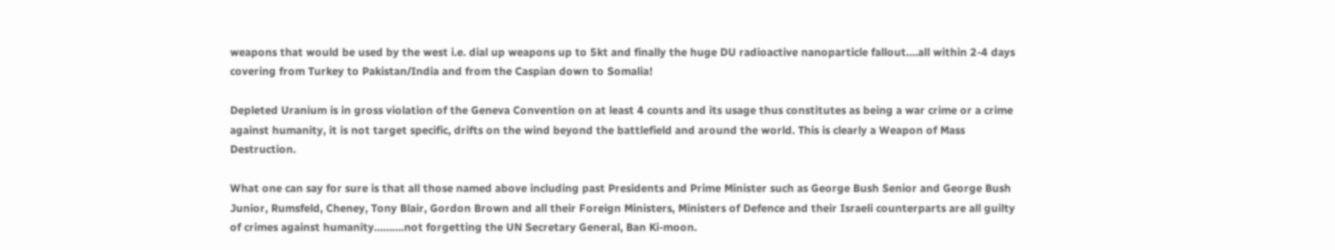weapons that would be used by the west i.e. dial up weapons up to 5kt and finally the huge DU radioactive nanoparticle fallout….all within 2-4 days covering from Turkey to Pakistan/India and from the Caspian down to Somalia!

Depleted Uranium is in gross violation of the Geneva Convention on at least 4 counts and its usage thus constitutes as being a war crime or a crime against humanity, it is not target specific, drifts on the wind beyond the battlefield and around the world. This is clearly a Weapon of Mass Destruction.

What one can say for sure is that all those named above including past Presidents and Prime Minister such as George Bush Senior and George Bush Junior, Rumsfeld, Cheney, Tony Blair, Gordon Brown and all their Foreign Ministers, Ministers of Defence and their Israeli counterparts are all guilty of crimes against humanity……….not forgetting the UN Secretary General, Ban Ki-moon.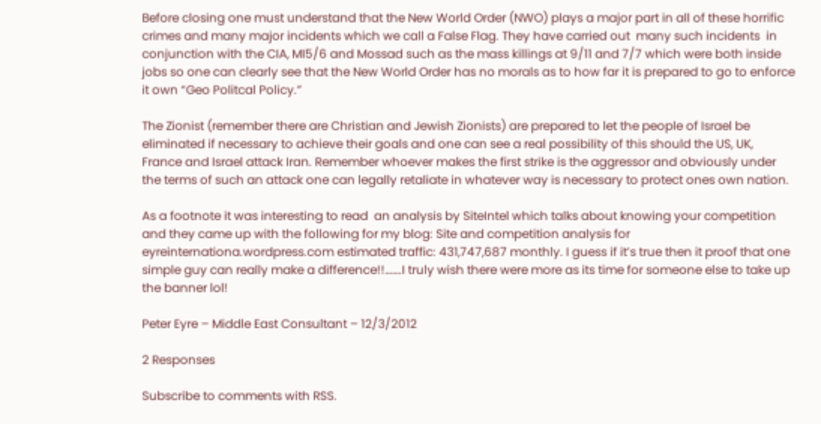Before closing one must understand that the New World Order (NWO) plays a major part in all of these horrific crimes and many major incidents which we call a False Flag. They have carried out  many such incidents  in conjunction with the CIA, MI5/6 and Mossad such as the mass killings at 9/11 and 7/7 which were both inside jobs so one can clearly see that the New World Order has no morals as to how far it is prepared to go to enforce it own “Geo Politcal Policy.”

The Zionist (remember there are Christian and Jewish Zionists) are prepared to let the people of Israel be eliminated if necessary to achieve their goals and one can see a real possibility of this should the US, UK, France and Israel attack Iran. Remember whoever makes the first strike is the aggressor and obviously under the terms of such an attack one can legally retaliate in whatever way is necessary to protect ones own nation.

As a footnote it was interesting to read  an analysis by SiteIntel which talks about knowing your competition and they came up with the following for my blog: Site and competition analysis for eyreinternationa.wordpress.com estimated traffic: 431,747,687 monthly. I guess if it’s true then it proof that one simple guy can really make a difference!!…….I truly wish there were more as its time for someone else to take up the banner lol!

Peter Eyre – Middle East Consultant – 12/3/2012

2 Responses

Subscribe to comments with RSS.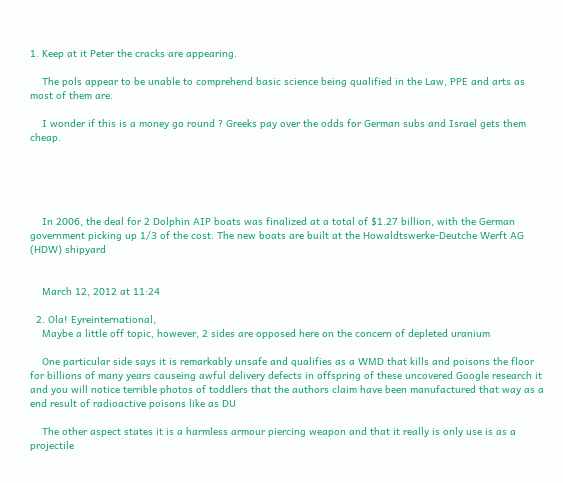1. Keep at it Peter the cracks are appearing.

    The pols appear to be unable to comprehend basic science being qualified in the Law, PPE and arts as most of them are.

    I wonder if this is a money go round ? Greeks pay over the odds for German subs and Israel gets them cheap.





    In 2006, the deal for 2 Dolphin AIP boats was finalized at a total of $1.27 billion, with the German government picking up 1/3 of the cost. The new boats are built at the Howaldtswerke-Deutche Werft AG (HDW) shipyard


    March 12, 2012 at 11:24

  2. Ola! Eyreinternational,
    Maybe a little off topic, however, 2 sides are opposed here on the concern of depleted uranium

    One particular side says it is remarkably unsafe and qualifies as a WMD that kills and poisons the floor for billions of many years causeing awful delivery defects in offspring of these uncovered Google research it and you will notice terrible photos of toddlers that the authors claim have been manufactured that way as a end result of radioactive poisons like as DU

    The other aspect states it is a harmless armour piercing weapon and that it really is only use is as a projectile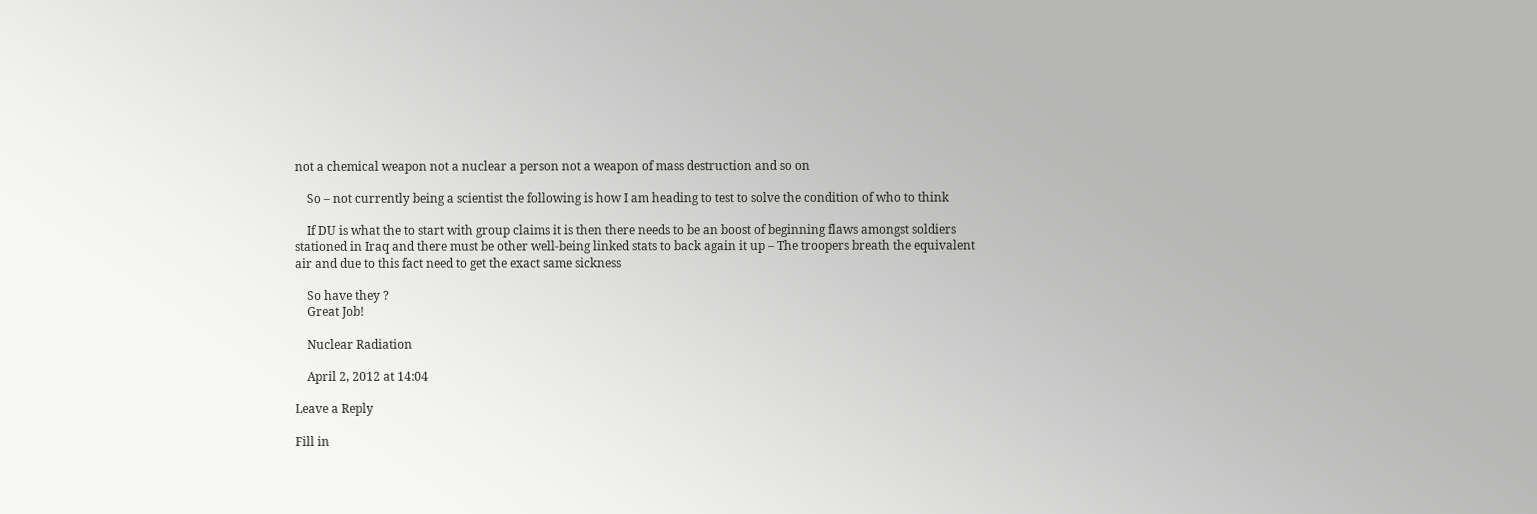not a chemical weapon not a nuclear a person not a weapon of mass destruction and so on

    So – not currently being a scientist the following is how I am heading to test to solve the condition of who to think

    If DU is what the to start with group claims it is then there needs to be an boost of beginning flaws amongst soldiers stationed in Iraq and there must be other well-being linked stats to back again it up – The troopers breath the equivalent air and due to this fact need to get the exact same sickness

    So have they ?
    Great Job!

    Nuclear Radiation

    April 2, 2012 at 14:04

Leave a Reply

Fill in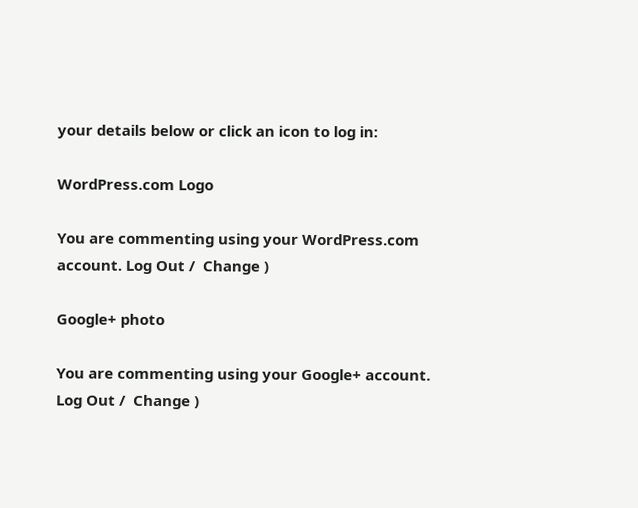your details below or click an icon to log in:

WordPress.com Logo

You are commenting using your WordPress.com account. Log Out /  Change )

Google+ photo

You are commenting using your Google+ account. Log Out /  Change )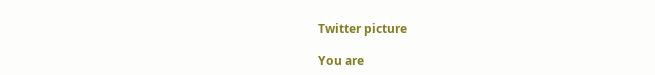Twitter picture

You are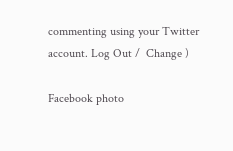commenting using your Twitter account. Log Out /  Change )

Facebook photo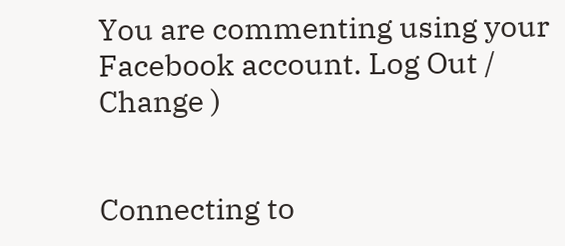You are commenting using your Facebook account. Log Out /  Change )


Connecting to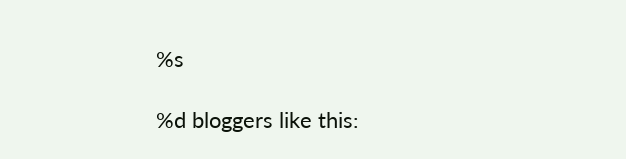%s

%d bloggers like this: